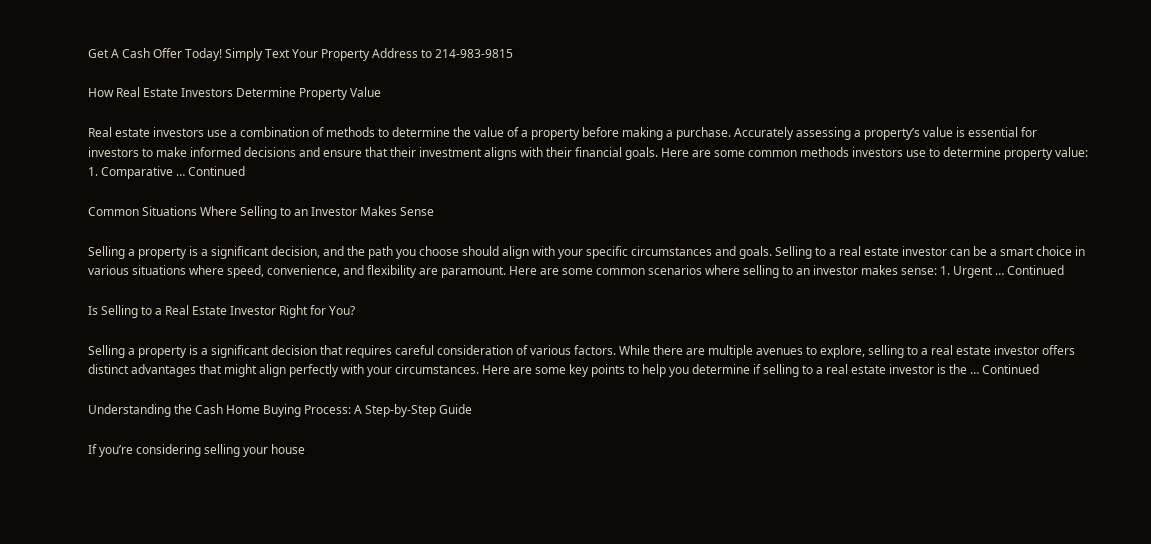Get A Cash Offer Today! Simply Text Your Property Address to 214-983-9815

How Real Estate Investors Determine Property Value

Real estate investors use a combination of methods to determine the value of a property before making a purchase. Accurately assessing a property’s value is essential for investors to make informed decisions and ensure that their investment aligns with their financial goals. Here are some common methods investors use to determine property value: 1. Comparative … Continued

Common Situations Where Selling to an Investor Makes Sense

Selling a property is a significant decision, and the path you choose should align with your specific circumstances and goals. Selling to a real estate investor can be a smart choice in various situations where speed, convenience, and flexibility are paramount. Here are some common scenarios where selling to an investor makes sense: 1. Urgent … Continued

Is Selling to a Real Estate Investor Right for You?

Selling a property is a significant decision that requires careful consideration of various factors. While there are multiple avenues to explore, selling to a real estate investor offers distinct advantages that might align perfectly with your circumstances. Here are some key points to help you determine if selling to a real estate investor is the … Continued

Understanding the Cash Home Buying Process: A Step-by-Step Guide

If you’re considering selling your house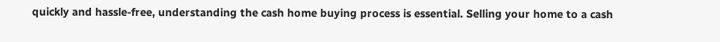quickly and hassle-free, understanding the cash home buying process is essential. Selling your home to a cash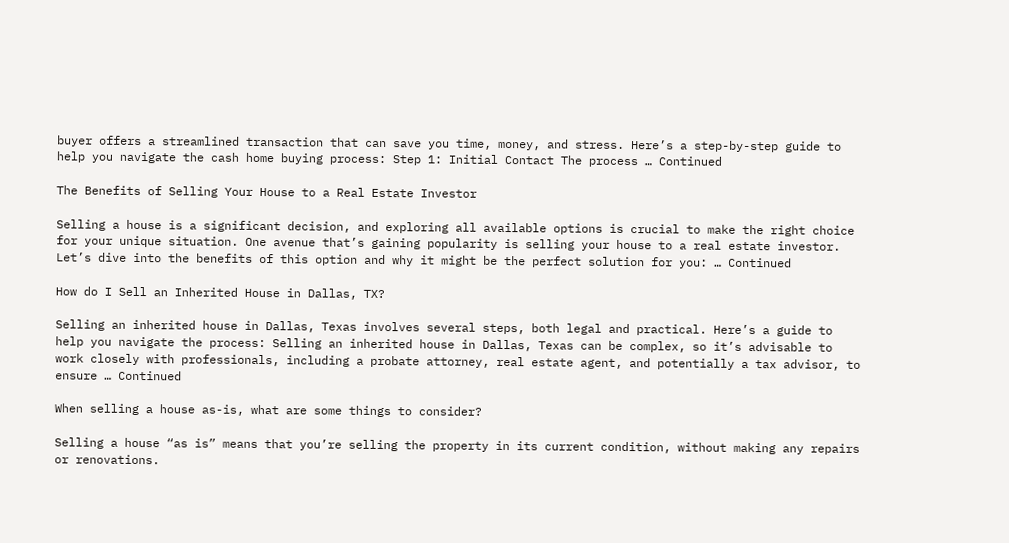buyer offers a streamlined transaction that can save you time, money, and stress. Here’s a step-by-step guide to help you navigate the cash home buying process: Step 1: Initial Contact The process … Continued

The Benefits of Selling Your House to a Real Estate Investor

Selling a house is a significant decision, and exploring all available options is crucial to make the right choice for your unique situation. One avenue that’s gaining popularity is selling your house to a real estate investor. Let’s dive into the benefits of this option and why it might be the perfect solution for you: … Continued

How do I Sell an Inherited House in Dallas, TX?

Selling an inherited house in Dallas, Texas involves several steps, both legal and practical. Here’s a guide to help you navigate the process: Selling an inherited house in Dallas, Texas can be complex, so it’s advisable to work closely with professionals, including a probate attorney, real estate agent, and potentially a tax advisor, to ensure … Continued

When selling a house as-is, what are some things to consider?

Selling a house “as is” means that you’re selling the property in its current condition, without making any repairs or renovations.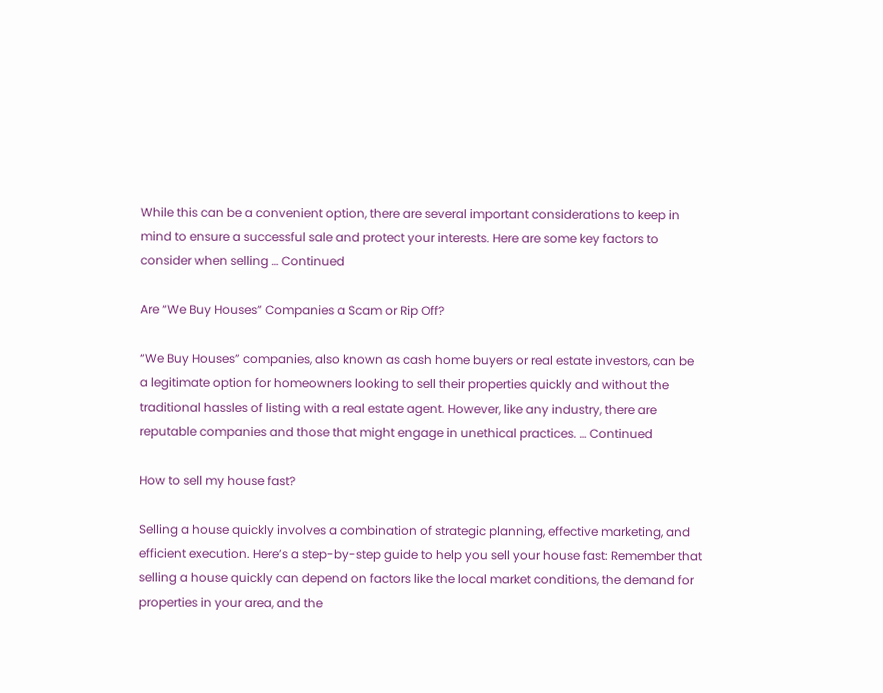While this can be a convenient option, there are several important considerations to keep in mind to ensure a successful sale and protect your interests. Here are some key factors to consider when selling … Continued

Are “We Buy Houses” Companies a Scam or Rip Off?

“We Buy Houses” companies, also known as cash home buyers or real estate investors, can be a legitimate option for homeowners looking to sell their properties quickly and without the traditional hassles of listing with a real estate agent. However, like any industry, there are reputable companies and those that might engage in unethical practices. … Continued

How to sell my house fast?

Selling a house quickly involves a combination of strategic planning, effective marketing, and efficient execution. Here’s a step-by-step guide to help you sell your house fast: Remember that selling a house quickly can depend on factors like the local market conditions, the demand for properties in your area, and the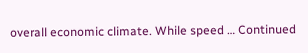overall economic climate. While speed … Continued